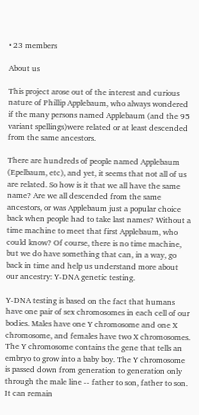• 23 members

About us

This project arose out of the interest and curious nature of Phillip Applebaum, who always wondered if the many persons named Applebaum (and the 95 variant spellings)were related or at least descended from the same ancestors.

There are hundreds of people named Applebaum (Epelbaum, etc), and yet, it seems that not all of us are related. So how is it that we all have the same name? Are we all descended from the same ancestors, or was Applebaum just a popular choice back when people had to take last names? Without a time machine to meet that first Applebaum, who could know? Of course, there is no time machine, but we do have something that can, in a way, go back in time and help us understand more about our ancestry: Y-DNA genetic testing.

Y-DNA testing is based on the fact that humans have one pair of sex chromosomes in each cell of our bodies. Males have one Y chromosome and one X chromosome, and females have two X chromosomes. The Y chromosome contains the gene that tells an embryo to grow into a baby boy. The Y chromosome is passed down from generation to generation only through the male line -- father to son, father to son. It can remain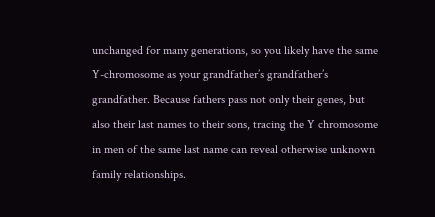unchanged for many generations, so you likely have the same Y-chromosome as your grandfather’s grandfather’s grandfather. Because fathers pass not only their genes, but also their last names to their sons, tracing the Y chromosome in men of the same last name can reveal otherwise unknown family relationships.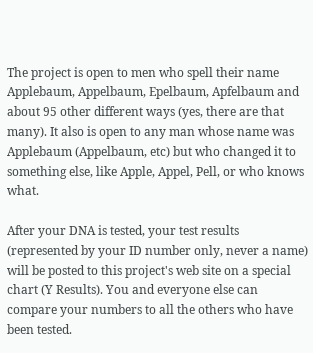The project is open to men who spell their name Applebaum, Appelbaum, Epelbaum, Apfelbaum and about 95 other different ways (yes, there are that many). It also is open to any man whose name was Applebaum (Appelbaum, etc) but who changed it to something else, like Apple, Appel, Pell, or who knows what.

After your DNA is tested, your test results (represented by your ID number only, never a name) will be posted to this project's web site on a special chart (Y Results). You and everyone else can compare your numbers to all the others who have been tested.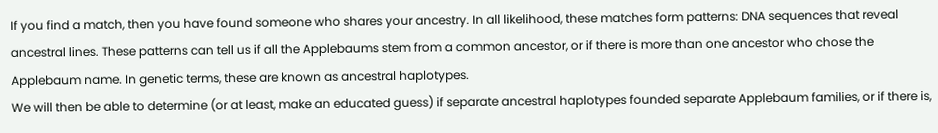If you find a match, then you have found someone who shares your ancestry. In all likelihood, these matches form patterns: DNA sequences that reveal ancestral lines. These patterns can tell us if all the Applebaums stem from a common ancestor, or if there is more than one ancestor who chose the Applebaum name. In genetic terms, these are known as ancestral haplotypes.
We will then be able to determine (or at least, make an educated guess) if separate ancestral haplotypes founded separate Applebaum families, or if there is,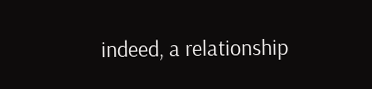indeed, a relationship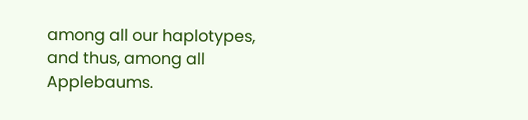among all our haplotypes, and thus, among all Applebaums.